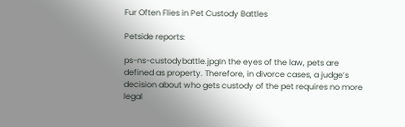Fur Often Flies in Pet Custody Battles

Petside reports:

ps-ns-custodybattle.jpgIn the eyes of the law, pets are defined as property. Therefore, in divorce cases, a judge’s decision about who gets custody of the pet requires no more legal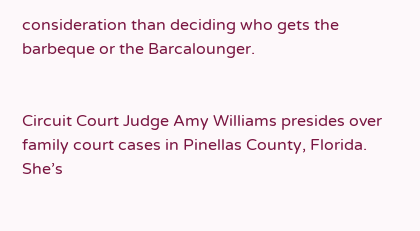consideration than deciding who gets the barbeque or the Barcalounger.


Circuit Court Judge Amy Williams presides over family court cases in Pinellas County, Florida. She’s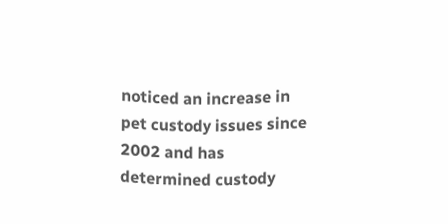noticed an increase in pet custody issues since 2002 and has determined custody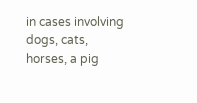in cases involving dogs, cats, horses, a pig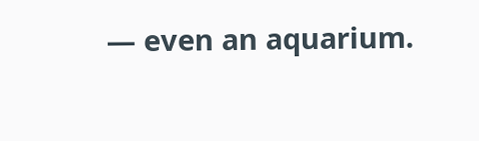— even an aquarium.